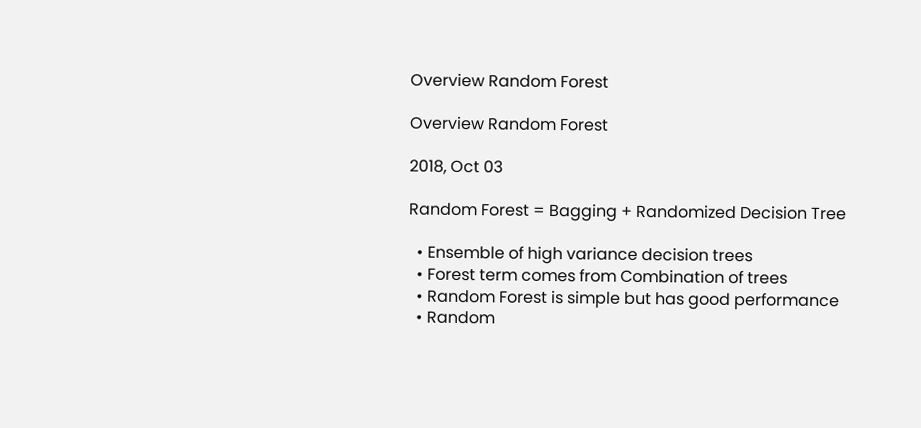Overview Random Forest

Overview Random Forest

2018, Oct 03

Random Forest = Bagging + Randomized Decision Tree

  • Ensemble of high variance decision trees
  • Forest term comes from Combination of trees
  • Random Forest is simple but has good performance
  • Random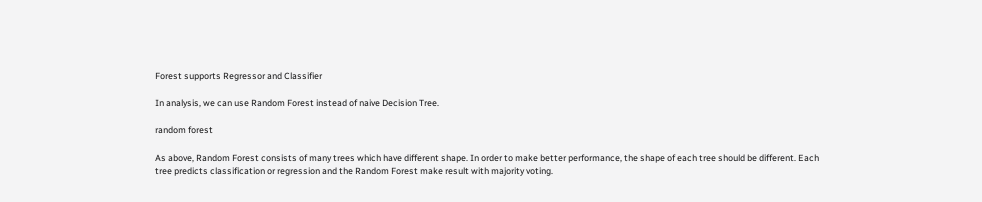Forest supports Regressor and Classifier

In analysis, we can use Random Forest instead of naive Decision Tree.

random forest

As above, Random Forest consists of many trees which have different shape. In order to make better performance, the shape of each tree should be different. Each tree predicts classification or regression and the Random Forest make result with majority voting.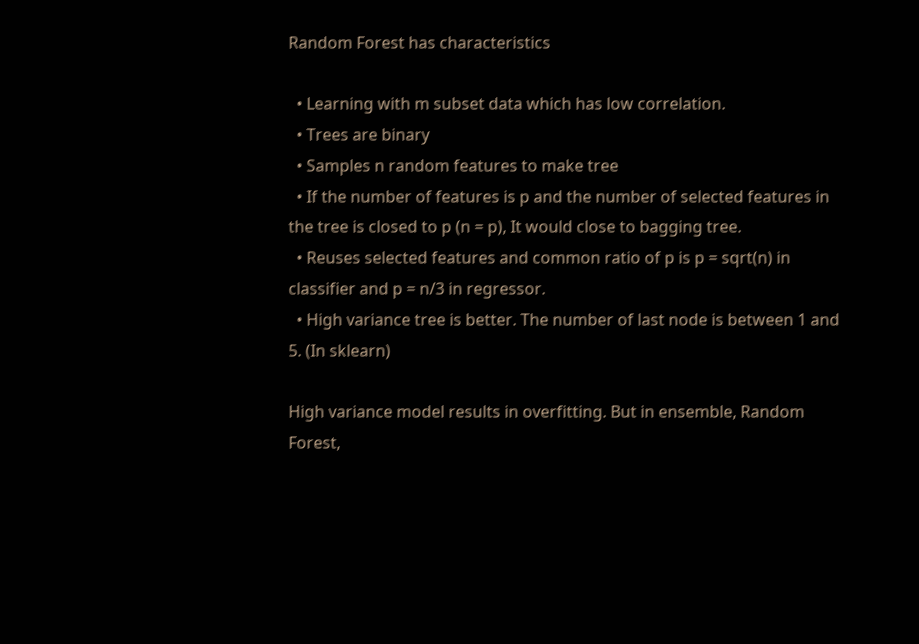Random Forest has characteristics

  • Learning with m subset data which has low correlation.
  • Trees are binary
  • Samples n random features to make tree
  • If the number of features is p and the number of selected features in the tree is closed to p (n = p), It would close to bagging tree.
  • Reuses selected features and common ratio of p is p = sqrt(n) in classifier and p = n/3 in regressor.
  • High variance tree is better. The number of last node is between 1 and 5. (In sklearn)

High variance model results in overfitting. But in ensemble, Random Forest,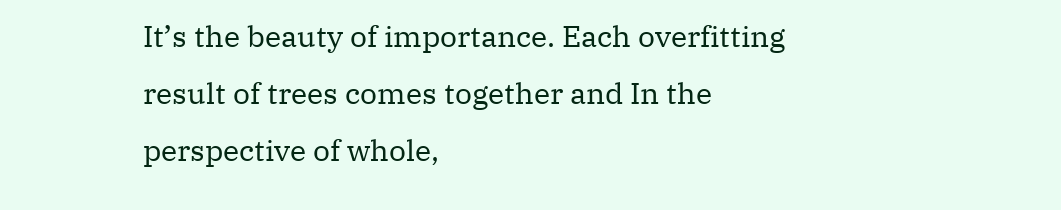It’s the beauty of importance. Each overfitting result of trees comes together and In the perspective of whole,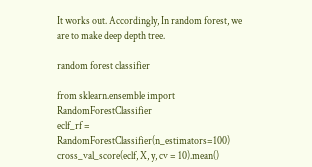It works out. Accordingly, In random forest, we are to make deep depth tree.

random forest classifier

from sklearn.ensemble import RandomForestClassifier
eclf_rf = RandomForestClassifier(n_estimators=100)
cross_val_score(eclf, X, y, cv = 10).mean()